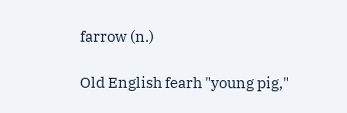farrow (n.)

Old English fearh "young pig,"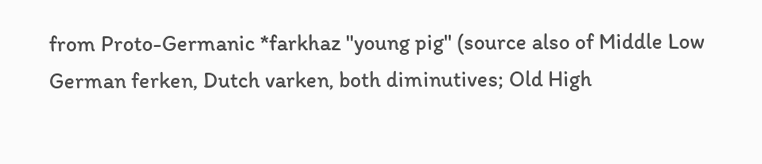from Proto-Germanic *farkhaz "young pig" (source also of Middle Low German ferken, Dutch varken, both diminutives; Old High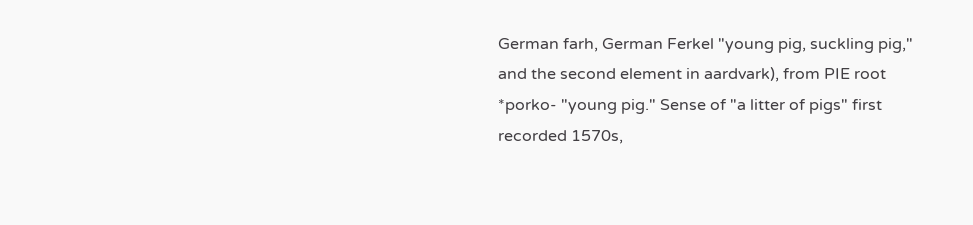German farh, German Ferkel "young pig, suckling pig," and the second element in aardvark), from PIE root *porko- "young pig." Sense of "a litter of pigs" first recorded 1570s,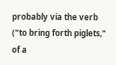probably via the verb ("to bring forth piglets," of a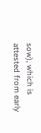sow), which is attested from early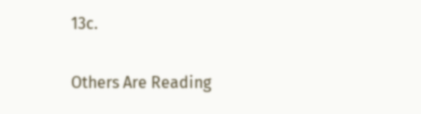13c.

Others Are Reading